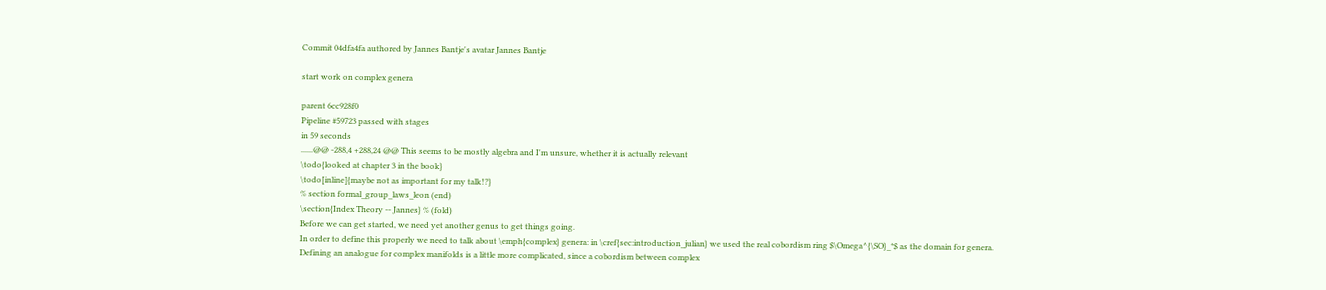Commit 04dfa4fa authored by Jannes Bantje's avatar Jannes Bantje

start work on complex genera

parent 6cc928f0
Pipeline #59723 passed with stages
in 59 seconds
......@@ -288,4 +288,24 @@ This seems to be mostly algebra and I'm unsure, whether it is actually relevant
\todo{looked at chapter 3 in the book}
\todo[inline]{maybe not as important for my talk!?}
% section formal_group_laws_leon (end)
\section{Index Theory -- Jannes} % (fold)
Before we can get started, we need yet another genus to get things going.
In order to define this properly we need to talk about \emph{complex} genera: in \cref{sec:introduction_julian} we used the real cobordism ring $\Omega^{\SO}_*$ as the domain for genera.
Defining an analogue for complex manifolds is a little more complicated, since a cobordism between complex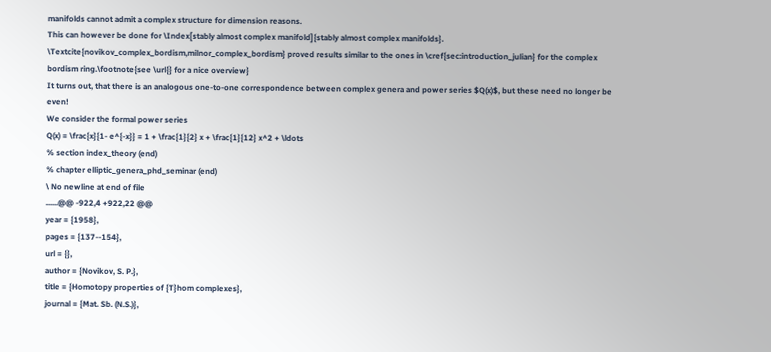manifolds cannot admit a complex structure for dimension reasons.
This can however be done for \Index[stably almost complex manifold]{stably almost complex manifolds}.
\Textcite{novikov_complex_bordism,milnor_complex_bordism} proved results similar to the ones in \cref{sec:introduction_julian} for the complex bordism ring.\footnote{see \url{} for a nice overview}
It turns out, that there is an analogous one-to-one correspondence between complex genera and power series $Q(x)$, but these need no longer be even!
We consider the formal power series
Q(x) = \frac{x}{1- e^{-x}} = 1 + \frac{1}{2} x + \frac{1}{12} x^2 + \ldots
% section index_theory (end)
% chapter elliptic_genera_phd_seminar (end)
\ No newline at end of file
......@@ -922,4 +922,22 @@
year = {1958},
pages = {137--154},
url = {},
author = {Novikov, S. P.},
title = {Homotopy properties of {T}hom complexes},
journal = {Mat. Sb. (N.S.)},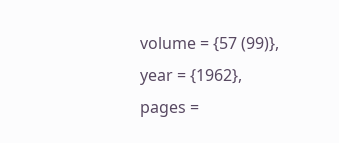volume = {57 (99)},
year = {1962},
pages =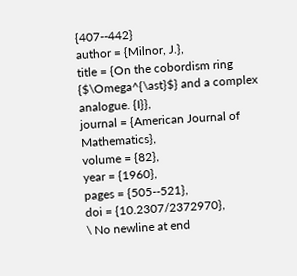{407--442}
author = {Milnor, J.},
title = {On the cobordism ring {$\Omega^{\ast}$} and a complex analogue. {I}},
journal = {American Journal of Mathematics},
volume = {82},
year = {1960},
pages = {505--521},
doi = {10.2307/2372970},
\ No newline at end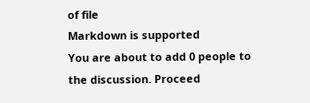of file
Markdown is supported
You are about to add 0 people to the discussion. Proceed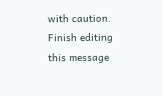with caution.
Finish editing this message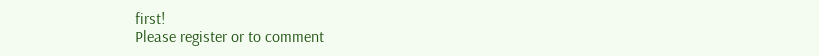first!
Please register or to comment